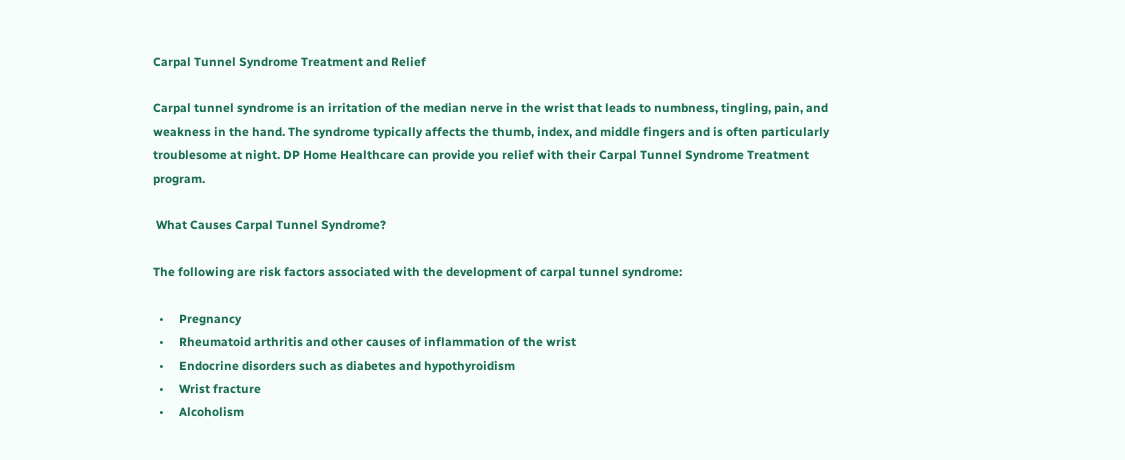Carpal Tunnel Syndrome Treatment and Relief

Carpal tunnel syndrome is an irritation of the median nerve in the wrist that leads to numbness, tingling, pain, and weakness in the hand. The syndrome typically affects the thumb, index, and middle fingers and is often particularly troublesome at night. DP Home Healthcare can provide you relief with their Carpal Tunnel Syndrome Treatment program.

 What Causes Carpal Tunnel Syndrome?

The following are risk factors associated with the development of carpal tunnel syndrome:

  •     Pregnancy
  •     Rheumatoid arthritis and other causes of inflammation of the wrist
  •     Endocrine disorders such as diabetes and hypothyroidism
  •     Wrist fracture
  •     Alcoholism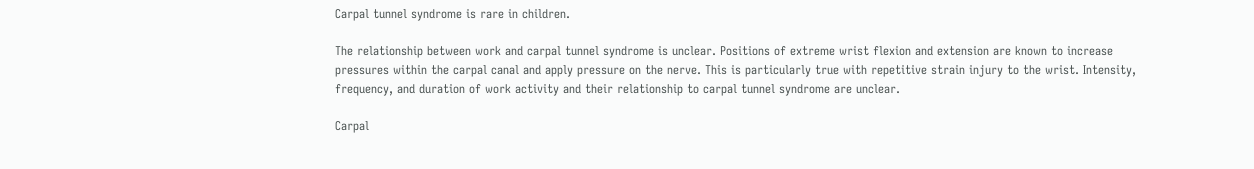Carpal tunnel syndrome is rare in children.

The relationship between work and carpal tunnel syndrome is unclear. Positions of extreme wrist flexion and extension are known to increase pressures within the carpal canal and apply pressure on the nerve. This is particularly true with repetitive strain injury to the wrist. Intensity, frequency, and duration of work activity and their relationship to carpal tunnel syndrome are unclear.

Carpal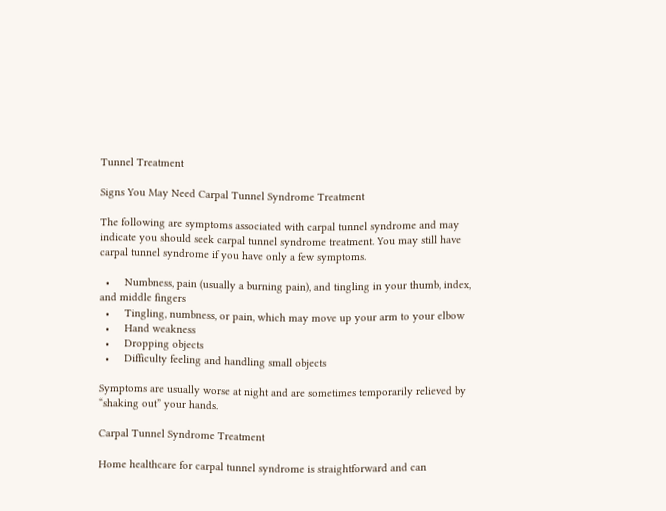Tunnel Treatment

Signs You May Need Carpal Tunnel Syndrome Treatment

The following are symptoms associated with carpal tunnel syndrome and may indicate you should seek carpal tunnel syndrome treatment. You may still have carpal tunnel syndrome if you have only a few symptoms.

  •     Numbness, pain (usually a burning pain), and tingling in your thumb, index, and middle fingers
  •     Tingling, numbness, or pain, which may move up your arm to your elbow
  •     Hand weakness
  •     Dropping objects
  •     Difficulty feeling and handling small objects

Symptoms are usually worse at night and are sometimes temporarily relieved by “shaking out” your hands.

Carpal Tunnel Syndrome Treatment

Home healthcare for carpal tunnel syndrome is straightforward and can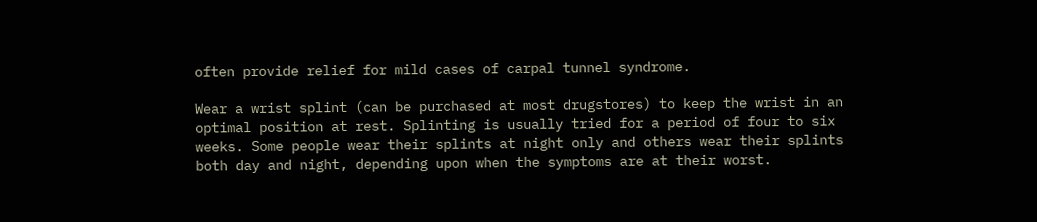often provide relief for mild cases of carpal tunnel syndrome.

Wear a wrist splint (can be purchased at most drugstores) to keep the wrist in an optimal position at rest. Splinting is usually tried for a period of four to six weeks. Some people wear their splints at night only and others wear their splints both day and night, depending upon when the symptoms are at their worst.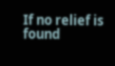If no relief is found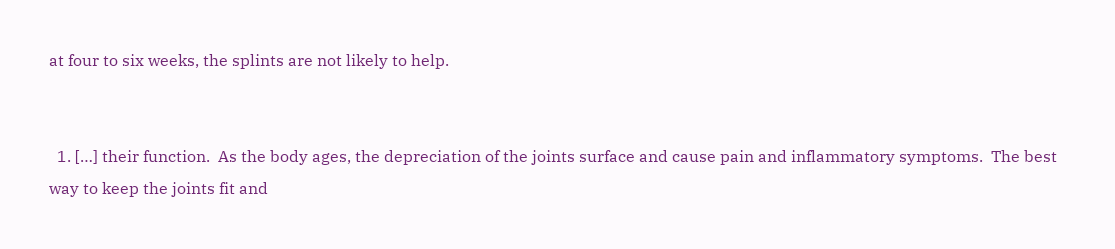at four to six weeks, the splints are not likely to help.


  1. […] their function.  As the body ages, the depreciation of the joints surface and cause pain and inflammatory symptoms.  The best way to keep the joints fit and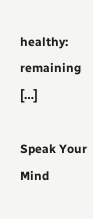healthy: remaining […]

Speak Your Mind